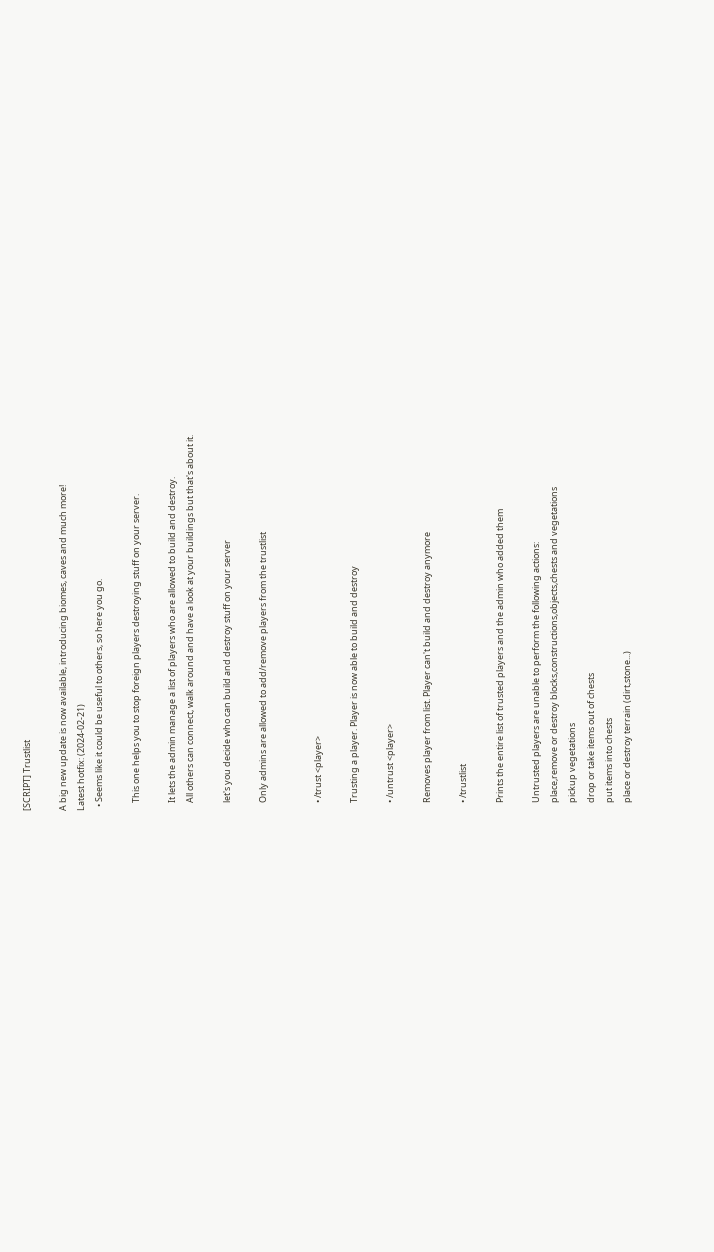[SCRIPT] Trustlist

A big new update is now available, introducing biomes, caves and much more!
Latest hotfix: (2024-02-21)
  • Seems like it could be useful to others, so here you go.

    This one helps you to stop foreign players destroying stuff on your server.

    It lets the admin manage a list of players who are allowed to build and destroy.
    All others can connect, walk around and have a look at your buildings but that's about it.

    let's you decide who can build and destroy stuff on your server

    Only admins are allowed to add/remove players from the trustlist


    • /trust <player>

    Trusting a player. Player is now able to build and destroy

    • /untrust <player>

    Removes player from list. Player can't build and destroy anymore

    • /trustlist

    Prints the entire list of trusted players and the admin who added them

    Untrusted players are unable to perform the following actions:
    place,remove or destroy blocks,constructions,objects,chests and vegetations
    pickup vegetations
    drop or take items out of chests
    put items into chests
    place or destroy terrain (dirt,stone...)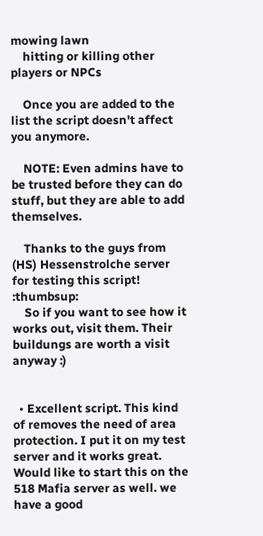mowing lawn
    hitting or killing other players or NPCs

    Once you are added to the list the script doesn't affect you anymore.

    NOTE: Even admins have to be trusted before they can do stuff, but they are able to add themselves.

    Thanks to the guys from (HS) Hessenstrolche server for testing this script! :thumbsup:
    So if you want to see how it works out, visit them. Their buildungs are worth a visit anyway :)


  • Excellent script. This kind of removes the need of area protection. I put it on my test server and it works great. Would like to start this on the 518 Mafia server as well. we have a good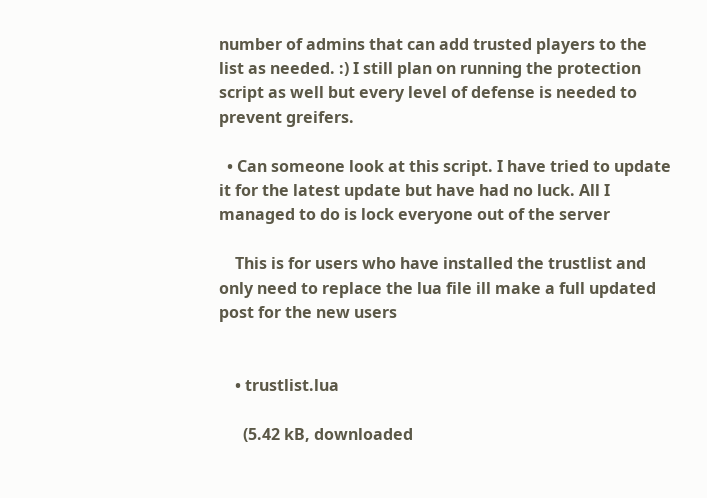number of admins that can add trusted players to the list as needed. :) I still plan on running the protection script as well but every level of defense is needed to prevent greifers.

  • Can someone look at this script. I have tried to update it for the latest update but have had no luck. All I managed to do is lock everyone out of the server

    This is for users who have installed the trustlist and only need to replace the lua file ill make a full updated post for the new users


    • trustlist.lua

      (5.42 kB, downloaded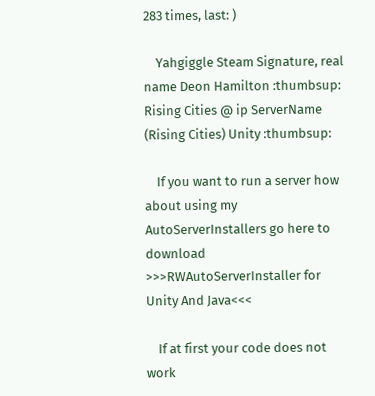283 times, last: )

    Yahgiggle Steam Signature, real name Deon Hamilton :thumbsup: Rising Cities @ ip ServerName (Rising Cities) Unity :thumbsup:

    If you want to run a server how about using my AutoServerInstallers go here to download >>>RWAutoServerInstaller for Unity And Java<<<

    If at first your code does not work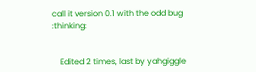call it version 0.1 with the odd bug :thinking:


    Edited 2 times, last by yahgiggle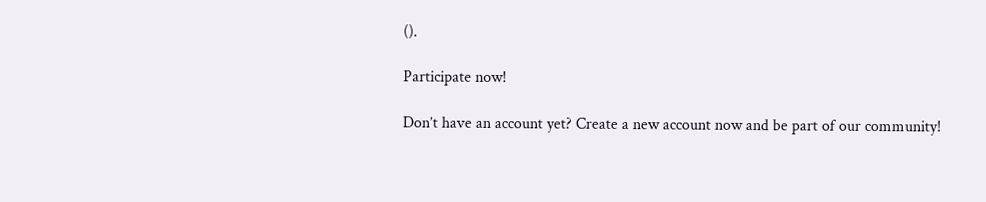().

Participate now!

Don’t have an account yet? Create a new account now and be part of our community!